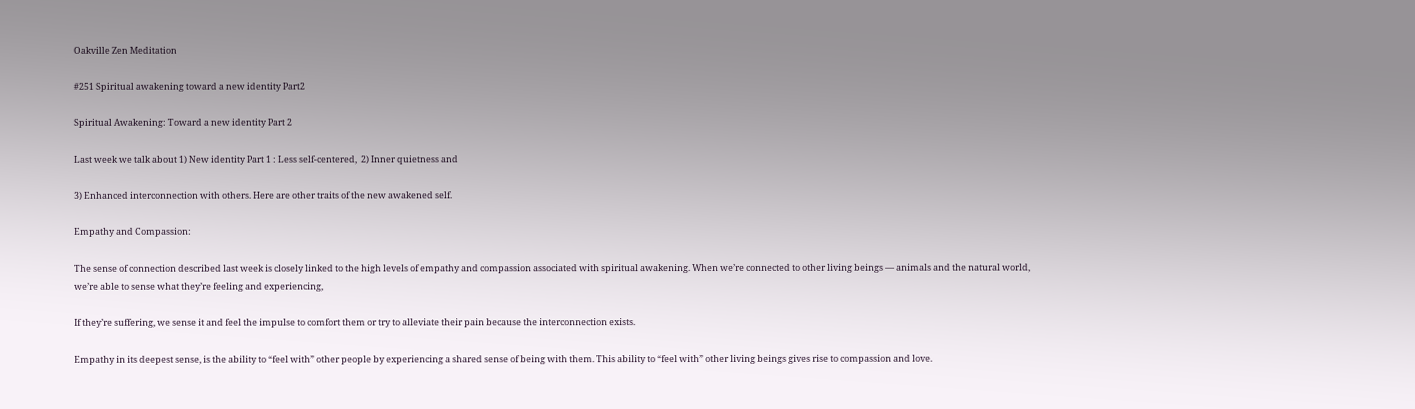Oakville Zen Meditation

#251 Spiritual awakening toward a new identity Part2

Spiritual Awakening: Toward a new identity Part 2

Last week we talk about 1) New identity Part 1 : Less self-centered,  2) Inner quietness and

3) Enhanced interconnection with others. Here are other traits of the new awakened self.

Empathy and Compassion:

The sense of connection described last week is closely linked to the high levels of empathy and compassion associated with spiritual awakening. When we’re connected to other living beings — animals and the natural world, we’re able to sense what they’re feeling and experiencing,

If they’re suffering, we sense it and feel the impulse to comfort them or try to alleviate their pain because the interconnection exists.

Empathy in its deepest sense, is the ability to “feel with” other people by experiencing a shared sense of being with them. This ability to “feel with” other living beings gives rise to compassion and love.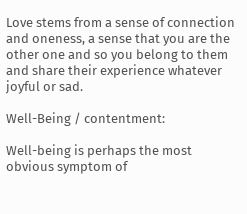Love stems from a sense of connection and oneness, a sense that you are the other one and so you belong to them and share their experience whatever joyful or sad.

Well-Being / contentment:

Well-being is perhaps the most obvious symptom of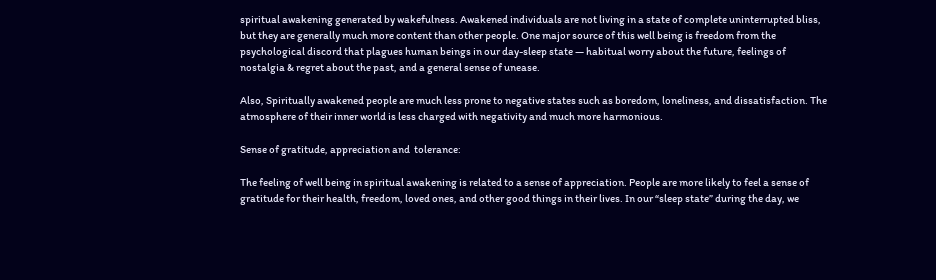spiritual awakening generated by wakefulness. Awakened individuals are not living in a state of complete uninterrupted bliss, but they are generally much more content than other people. One major source of this well being is freedom from the psychological discord that plagues human beings in our day-sleep state — habitual worry about the future, feelings of nostalgia & regret about the past, and a general sense of unease.

Also, Spiritually awakened people are much less prone to negative states such as boredom, loneliness, and dissatisfaction. The atmosphere of their inner world is less charged with negativity and much more harmonious.

Sense of gratitude, appreciation and  tolerance:

The feeling of well being in spiritual awakening is related to a sense of appreciation. People are more likely to feel a sense of gratitude for their health, freedom, loved ones, and other good things in their lives. In our “sleep state” during the day, we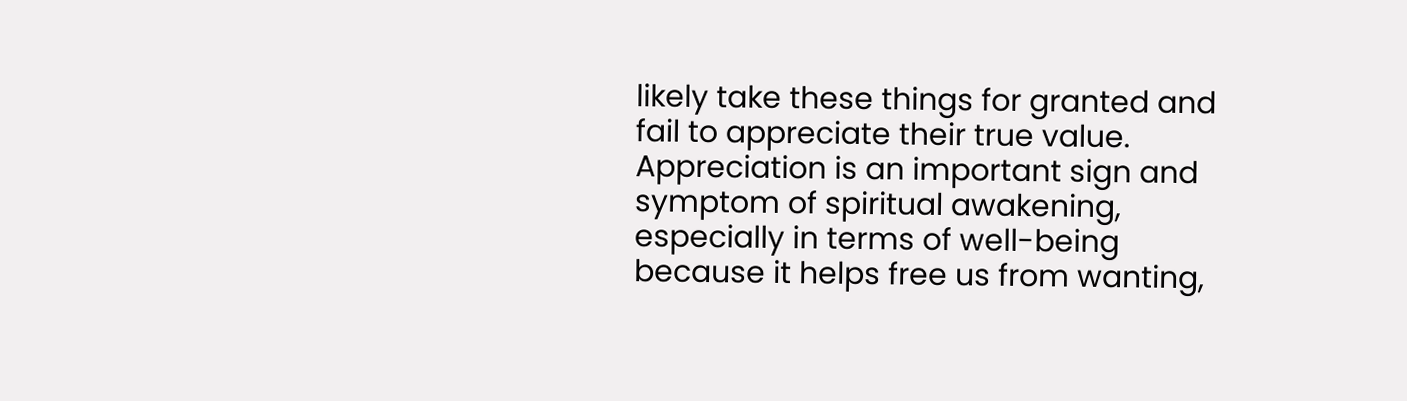likely take these things for granted and fail to appreciate their true value. Appreciation is an important sign and symptom of spiritual awakening, especially in terms of well-being because it helps free us from wanting,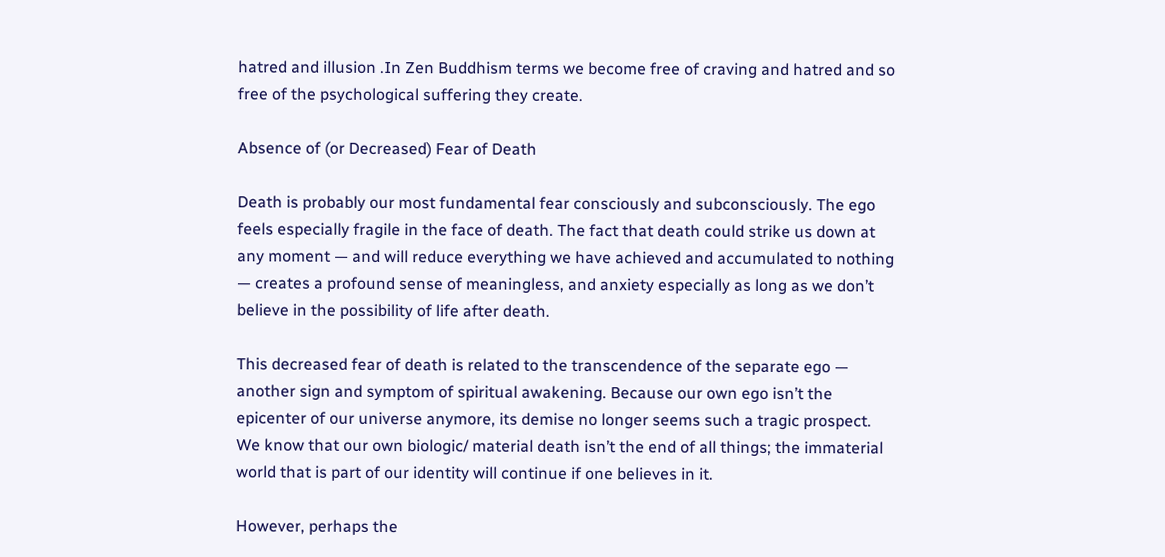hatred and illusion .In Zen Buddhism terms we become free of craving and hatred and so free of the psychological suffering they create.

Absence of (or Decreased) Fear of Death

Death is probably our most fundamental fear consciously and subconsciously. The ego feels especially fragile in the face of death. The fact that death could strike us down at any moment — and will reduce everything we have achieved and accumulated to nothing — creates a profound sense of meaningless, and anxiety especially as long as we don’t believe in the possibility of life after death.

This decreased fear of death is related to the transcendence of the separate ego — another sign and symptom of spiritual awakening. Because our own ego isn’t the epicenter of our universe anymore, its demise no longer seems such a tragic prospect. We know that our own biologic/ material death isn’t the end of all things; the immaterial world that is part of our identity will continue if one believes in it.

However, perhaps the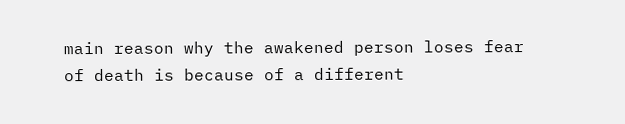main reason why the awakened person loses fear of death is because of a different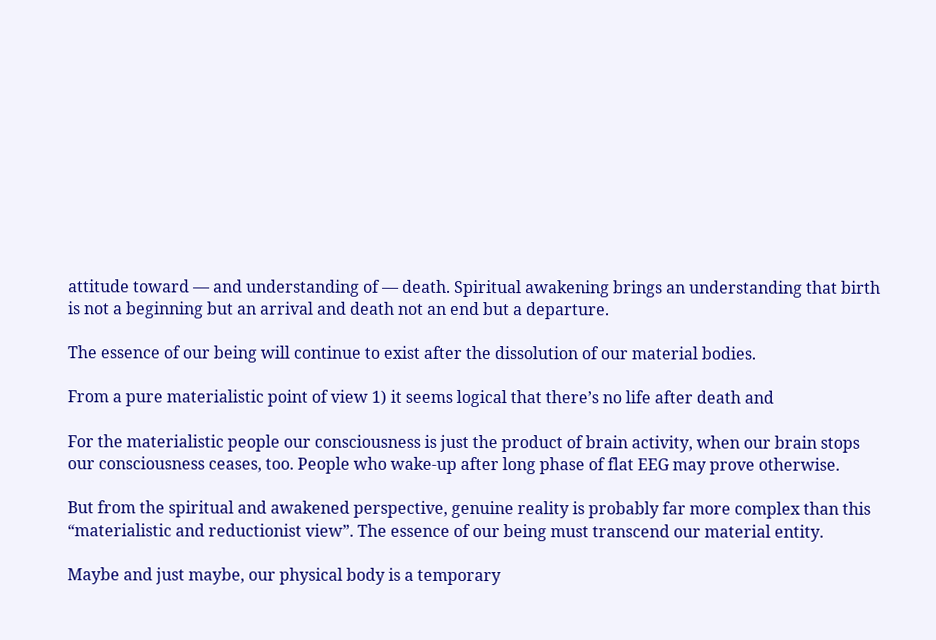attitude toward — and understanding of — death. Spiritual awakening brings an understanding that birth is not a beginning but an arrival and death not an end but a departure.

The essence of our being will continue to exist after the dissolution of our material bodies.

From a pure materialistic point of view 1) it seems logical that there’s no life after death and

For the materialistic people our consciousness is just the product of brain activity, when our brain stops our consciousness ceases, too. People who wake-up after long phase of flat EEG may prove otherwise.

But from the spiritual and awakened perspective, genuine reality is probably far more complex than this “materialistic and reductionist view”. The essence of our being must transcend our material entity.

Maybe and just maybe, our physical body is a temporary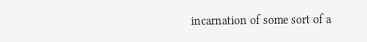incarnation of some sort of a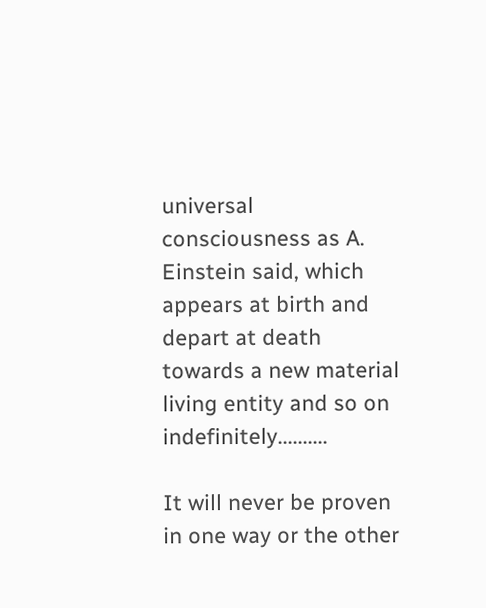universal consciousness as A. Einstein said, which appears at birth and depart at death towards a new material living entity and so on indefinitely..........

It will never be proven in one way or the other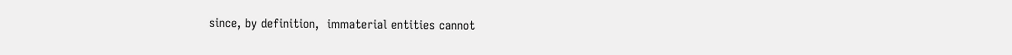since, by definition,  immaterial entities cannot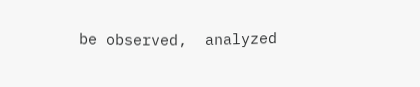be observed,  analyzed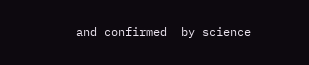and confirmed  by science